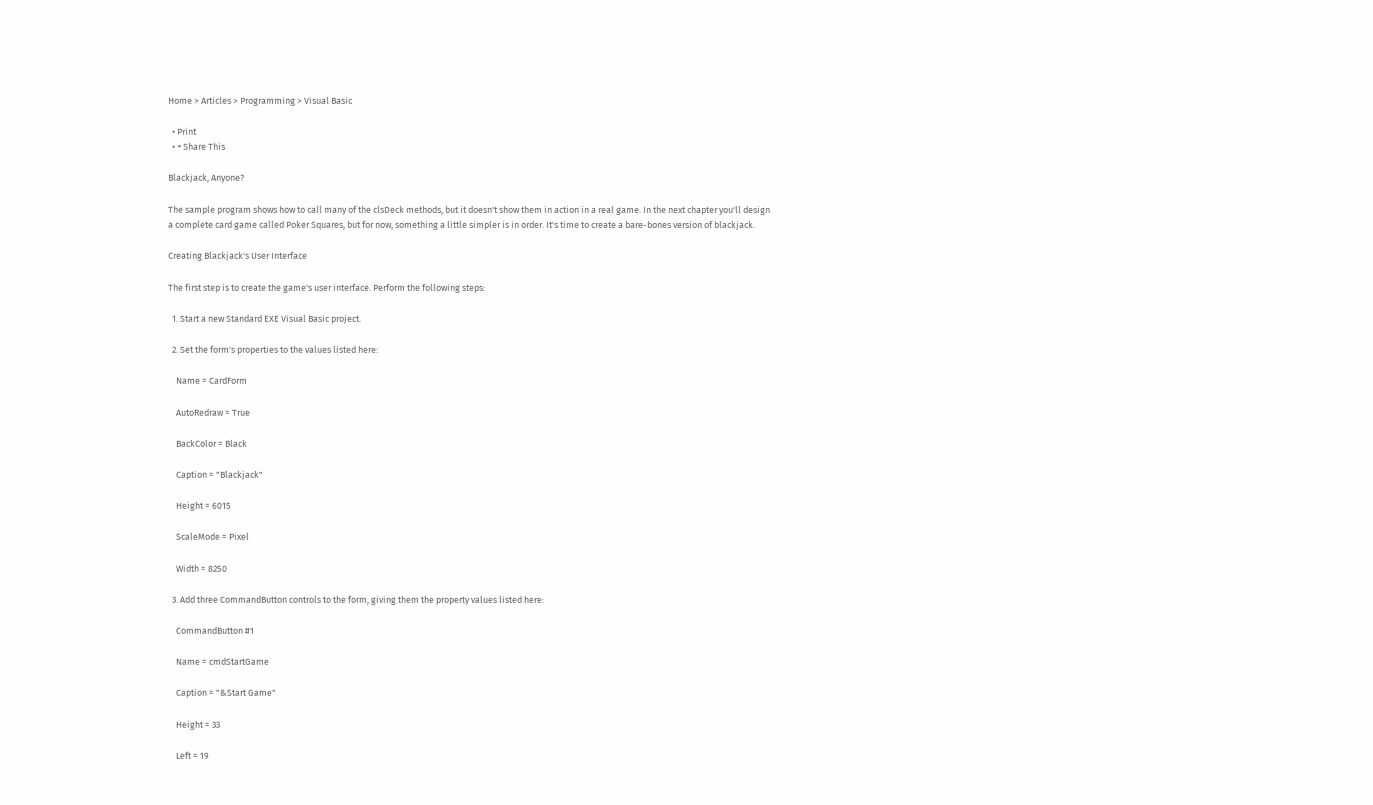Home > Articles > Programming > Visual Basic

  • Print
  • + Share This

Blackjack, Anyone?

The sample program shows how to call many of the clsDeck methods, but it doesn't show them in action in a real game. In the next chapter you'll design a complete card game called Poker Squares, but for now, something a little simpler is in order. It's time to create a bare-bones version of blackjack.

Creating Blackjack's User Interface

The first step is to create the game's user interface. Perform the following steps:

  1. Start a new Standard EXE Visual Basic project.

  2. Set the form's properties to the values listed here:

    Name = CardForm

    AutoRedraw = True

    BackColor = Black

    Caption = "Blackjack"

    Height = 6015

    ScaleMode = Pixel

    Width = 8250

  3. Add three CommandButton controls to the form, giving them the property values listed here:

    CommandButton #1

    Name = cmdStartGame

    Caption = "&Start Game"

    Height = 33

    Left = 19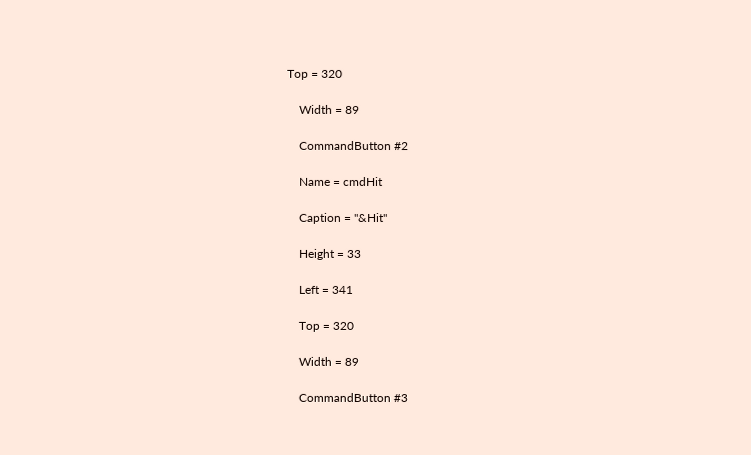Top = 320

    Width = 89

    CommandButton #2

    Name = cmdHit

    Caption = "&Hit"

    Height = 33

    Left = 341

    Top = 320

    Width = 89

    CommandButton #3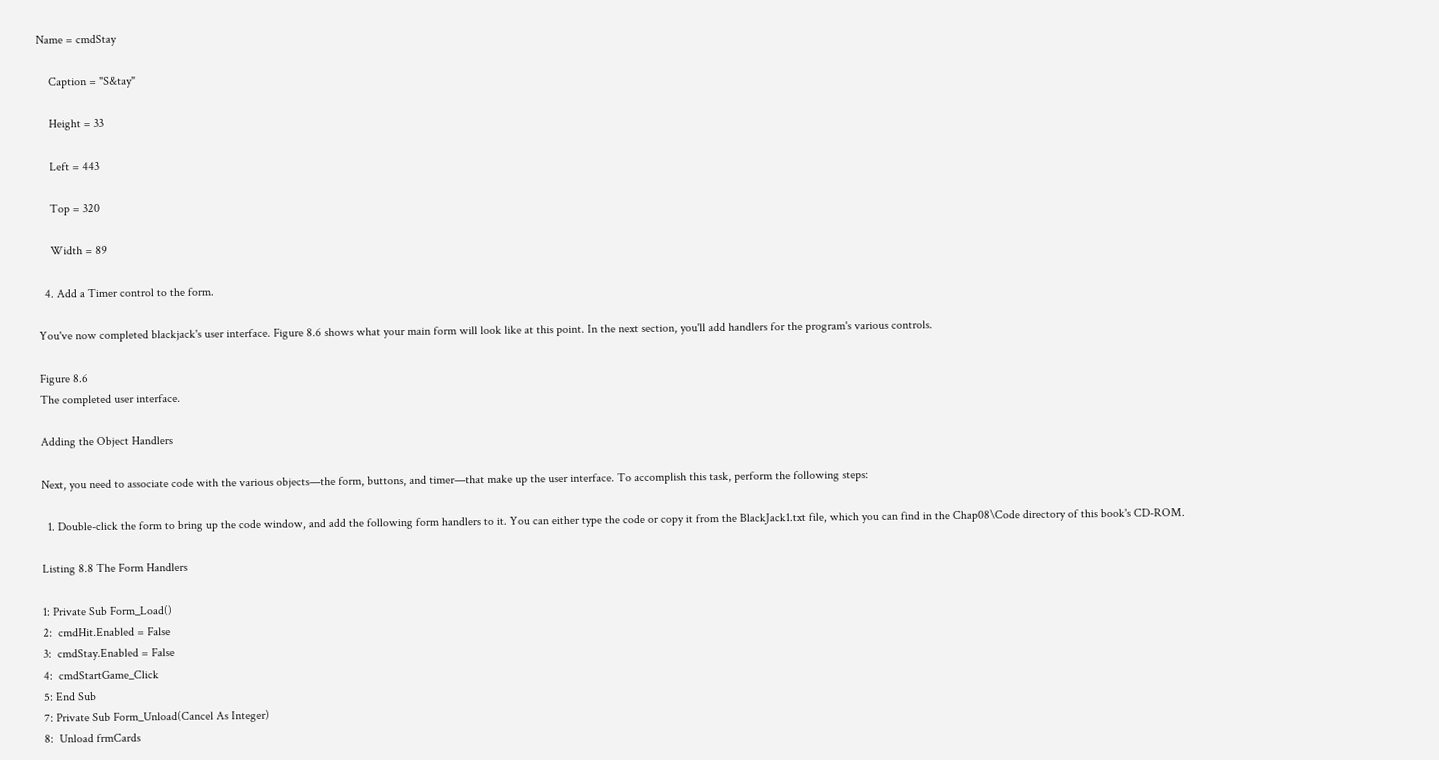Name = cmdStay

    Caption = "S&tay"

    Height = 33

    Left = 443

    Top = 320

    Width = 89

  4. Add a Timer control to the form.

You've now completed blackjack's user interface. Figure 8.6 shows what your main form will look like at this point. In the next section, you'll add handlers for the program's various controls.

Figure 8.6
The completed user interface.

Adding the Object Handlers

Next, you need to associate code with the various objects—the form, buttons, and timer—that make up the user interface. To accomplish this task, perform the following steps:

  1. Double-click the form to bring up the code window, and add the following form handlers to it. You can either type the code or copy it from the BlackJack1.txt file, which you can find in the Chap08\Code directory of this book's CD-ROM.

Listing 8.8 The Form Handlers

1: Private Sub Form_Load()
2:  cmdHit.Enabled = False
3:  cmdStay.Enabled = False
4:  cmdStartGame_Click
5: End Sub
7: Private Sub Form_Unload(Cancel As Integer)
8:  Unload frmCards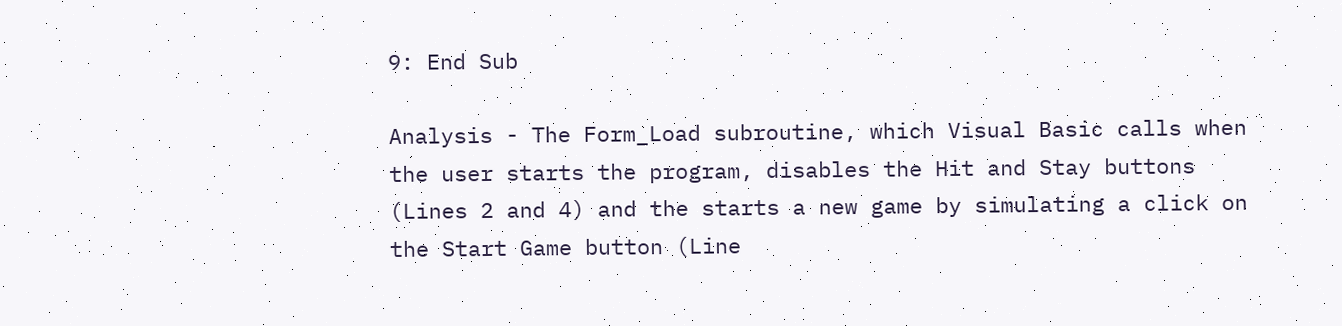9: End Sub

Analysis - The Form_Load subroutine, which Visual Basic calls when the user starts the program, disables the Hit and Stay buttons (Lines 2 and 4) and the starts a new game by simulating a click on the Start Game button (Line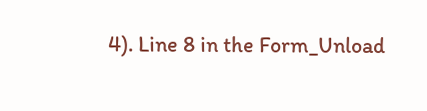4). Line 8 in the Form_Unload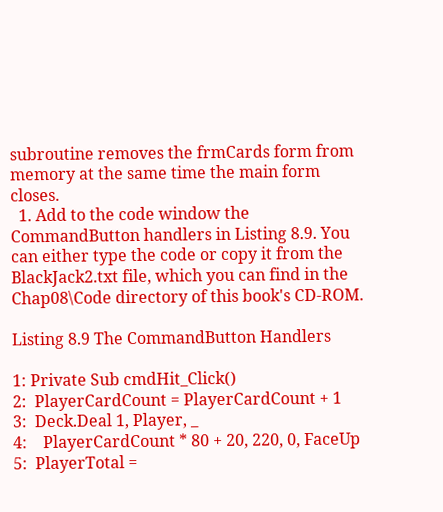subroutine removes the frmCards form from memory at the same time the main form closes.
  1. Add to the code window the CommandButton handlers in Listing 8.9. You can either type the code or copy it from the BlackJack2.txt file, which you can find in the Chap08\Code directory of this book's CD-ROM.

Listing 8.9 The CommandButton Handlers

1: Private Sub cmdHit_Click()
2:  PlayerCardCount = PlayerCardCount + 1
3:  Deck.Deal 1, Player, _
4:    PlayerCardCount * 80 + 20, 220, 0, FaceUp
5:  PlayerTotal =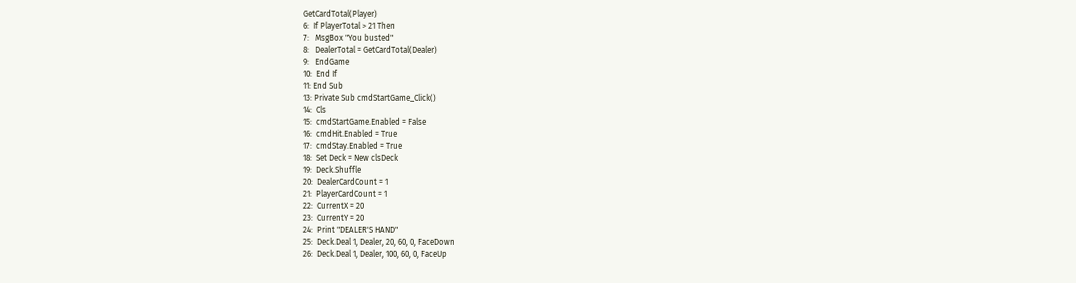GetCardTotal(Player)
6:  If PlayerTotal > 21 Then
7:   MsgBox "You busted"
8:   DealerTotal = GetCardTotal(Dealer)
9:   EndGame
10:  End If
11: End Sub
13: Private Sub cmdStartGame_Click()
14:  Cls
15:  cmdStartGame.Enabled = False
16:  cmdHit.Enabled = True
17:  cmdStay.Enabled = True
18:  Set Deck = New clsDeck
19:  Deck.Shuffle
20:  DealerCardCount = 1
21:  PlayerCardCount = 1
22:  CurrentX = 20
23:  CurrentY = 20
24:  Print "DEALER'S HAND"
25:  Deck.Deal 1, Dealer, 20, 60, 0, FaceDown
26:  Deck.Deal 1, Dealer, 100, 60, 0, FaceUp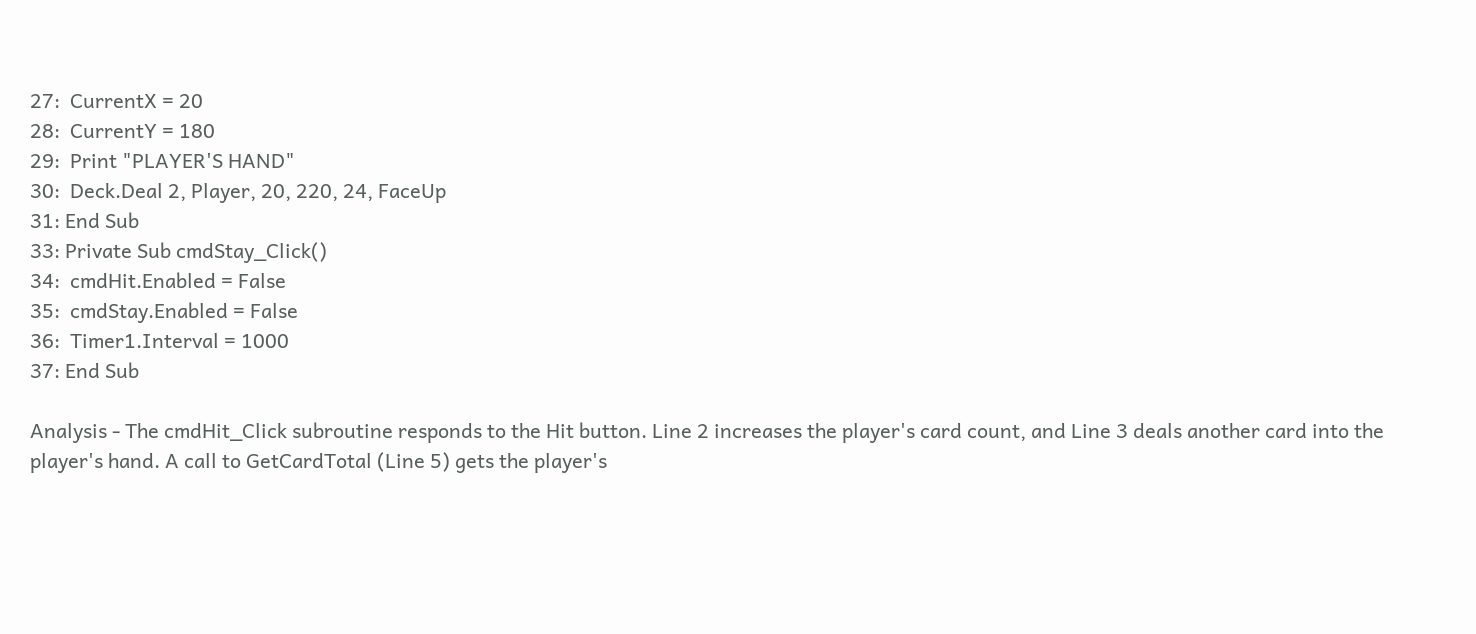27:  CurrentX = 20
28:  CurrentY = 180
29:  Print "PLAYER'S HAND"
30:  Deck.Deal 2, Player, 20, 220, 24, FaceUp
31: End Sub
33: Private Sub cmdStay_Click()
34:  cmdHit.Enabled = False
35:  cmdStay.Enabled = False
36:  Timer1.Interval = 1000
37: End Sub

Analysis - The cmdHit_Click subroutine responds to the Hit button. Line 2 increases the player's card count, and Line 3 deals another card into the player's hand. A call to GetCardTotal (Line 5) gets the player's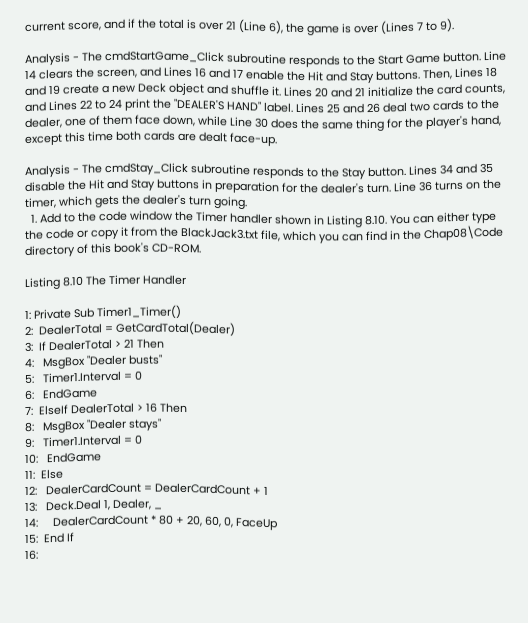current score, and if the total is over 21 (Line 6), the game is over (Lines 7 to 9).

Analysis - The cmdStartGame_Click subroutine responds to the Start Game button. Line 14 clears the screen, and Lines 16 and 17 enable the Hit and Stay buttons. Then, Lines 18 and 19 create a new Deck object and shuffle it. Lines 20 and 21 initialize the card counts, and Lines 22 to 24 print the "DEALER'S HAND" label. Lines 25 and 26 deal two cards to the dealer, one of them face down, while Line 30 does the same thing for the player's hand, except this time both cards are dealt face-up.

Analysis - The cmdStay_Click subroutine responds to the Stay button. Lines 34 and 35 disable the Hit and Stay buttons in preparation for the dealer's turn. Line 36 turns on the timer, which gets the dealer's turn going.
  1. Add to the code window the Timer handler shown in Listing 8.10. You can either type the code or copy it from the BlackJack3.txt file, which you can find in the Chap08\Code directory of this book's CD-ROM.

Listing 8.10 The Timer Handler

1: Private Sub Timer1_Timer()
2:  DealerTotal = GetCardTotal(Dealer)
3:  If DealerTotal > 21 Then
4:   MsgBox "Dealer busts"
5:   Timer1.Interval = 0
6:   EndGame
7:  ElseIf DealerTotal > 16 Then
8:   MsgBox "Dealer stays"
9:   Timer1.Interval = 0
10:   EndGame
11:  Else
12:   DealerCardCount = DealerCardCount + 1
13:   Deck.Deal 1, Dealer, _
14:     DealerCardCount * 80 + 20, 60, 0, FaceUp
15:  End If
16: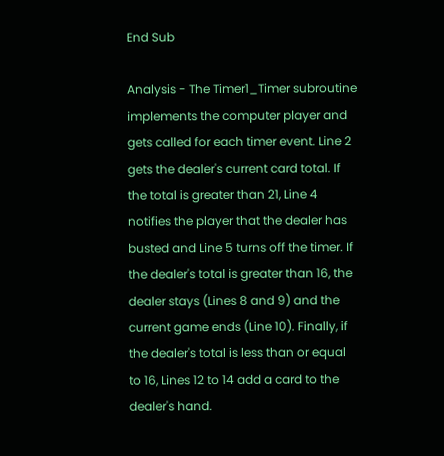End Sub

Analysis - The Timer1_Timer subroutine implements the computer player and gets called for each timer event. Line 2 gets the dealer's current card total. If the total is greater than 21, Line 4 notifies the player that the dealer has busted and Line 5 turns off the timer. If the dealer's total is greater than 16, the dealer stays (Lines 8 and 9) and the current game ends (Line 10). Finally, if the dealer's total is less than or equal to 16, Lines 12 to 14 add a card to the dealer's hand.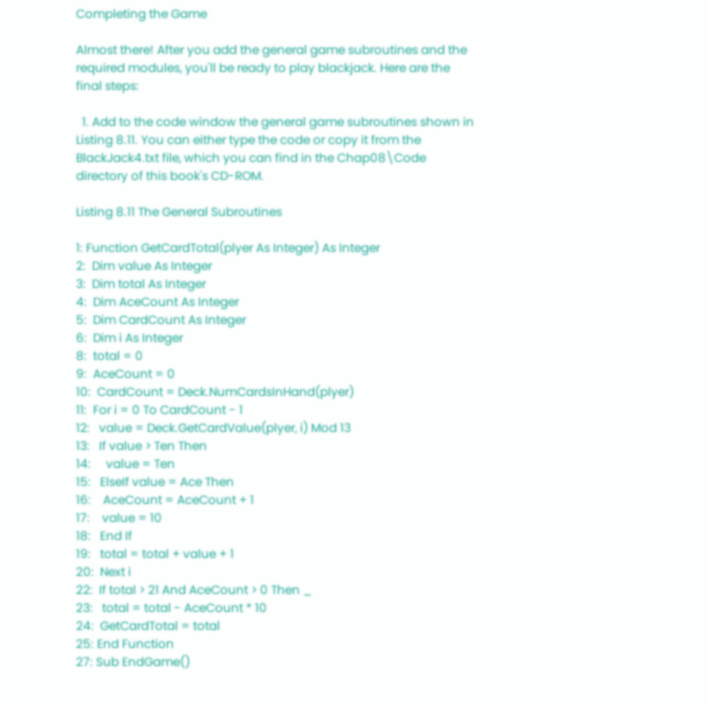Completing the Game

Almost there! After you add the general game subroutines and the required modules, you'll be ready to play blackjack. Here are the final steps:

  1. Add to the code window the general game subroutines shown in Listing 8.11. You can either type the code or copy it from the BlackJack4.txt file, which you can find in the Chap08\Code directory of this book's CD-ROM.

Listing 8.11 The General Subroutines

1: Function GetCardTotal(plyer As Integer) As Integer
2:  Dim value As Integer
3:  Dim total As Integer
4:  Dim AceCount As Integer
5:  Dim CardCount As Integer
6:  Dim i As Integer
8:  total = 0
9:  AceCount = 0
10:  CardCount = Deck.NumCardsInHand(plyer)
11:  For i = 0 To CardCount - 1
12:   value = Deck.GetCardValue(plyer, i) Mod 13
13:   If value > Ten Then
14:     value = Ten
15:   ElseIf value = Ace Then
16:    AceCount = AceCount + 1
17:    value = 10
18:   End If
19:   total = total + value + 1
20:  Next i
22:  If total > 21 And AceCount > 0 Then _
23:   total = total - AceCount * 10
24:  GetCardTotal = total
25: End Function
27: Sub EndGame()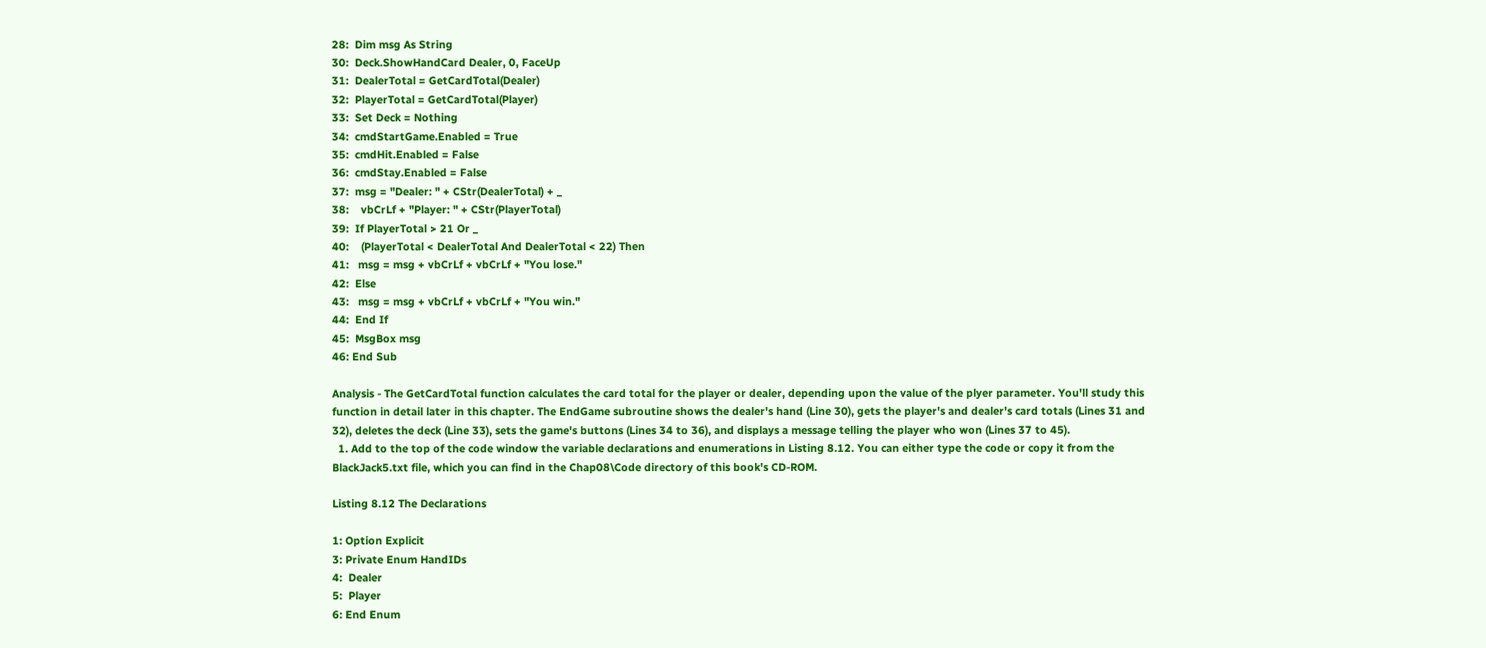28:  Dim msg As String
30:  Deck.ShowHandCard Dealer, 0, FaceUp
31:  DealerTotal = GetCardTotal(Dealer)
32:  PlayerTotal = GetCardTotal(Player)
33:  Set Deck = Nothing
34:  cmdStartGame.Enabled = True
35:  cmdHit.Enabled = False
36:  cmdStay.Enabled = False
37:  msg = "Dealer: " + CStr(DealerTotal) + _
38:    vbCrLf + "Player: " + CStr(PlayerTotal)
39:  If PlayerTotal > 21 Or _
40:    (PlayerTotal < DealerTotal And DealerTotal < 22) Then
41:   msg = msg + vbCrLf + vbCrLf + "You lose."
42:  Else
43:   msg = msg + vbCrLf + vbCrLf + "You win."
44:  End If
45:  MsgBox msg
46: End Sub

Analysis - The GetCardTotal function calculates the card total for the player or dealer, depending upon the value of the plyer parameter. You'll study this function in detail later in this chapter. The EndGame subroutine shows the dealer's hand (Line 30), gets the player's and dealer's card totals (Lines 31 and 32), deletes the deck (Line 33), sets the game's buttons (Lines 34 to 36), and displays a message telling the player who won (Lines 37 to 45).
  1. Add to the top of the code window the variable declarations and enumerations in Listing 8.12. You can either type the code or copy it from the BlackJack5.txt file, which you can find in the Chap08\Code directory of this book's CD-ROM.

Listing 8.12 The Declarations

1: Option Explicit
3: Private Enum HandIDs
4:  Dealer
5:  Player
6: End Enum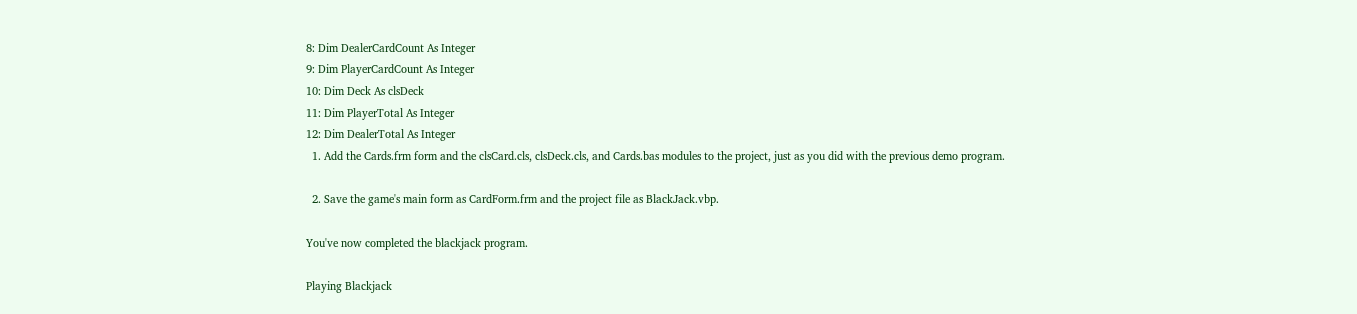8: Dim DealerCardCount As Integer
9: Dim PlayerCardCount As Integer
10: Dim Deck As clsDeck
11: Dim PlayerTotal As Integer
12: Dim DealerTotal As Integer
  1. Add the Cards.frm form and the clsCard.cls, clsDeck.cls, and Cards.bas modules to the project, just as you did with the previous demo program.

  2. Save the game's main form as CardForm.frm and the project file as BlackJack.vbp.

You've now completed the blackjack program.

Playing Blackjack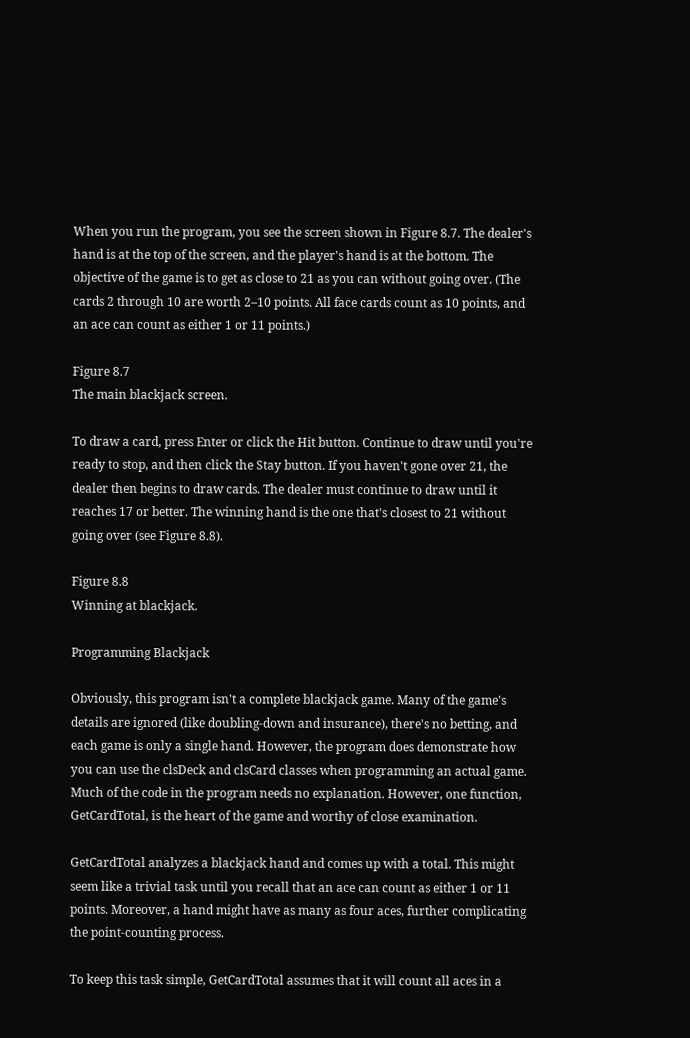When you run the program, you see the screen shown in Figure 8.7. The dealer's hand is at the top of the screen, and the player's hand is at the bottom. The objective of the game is to get as close to 21 as you can without going over. (The cards 2 through 10 are worth 2–10 points. All face cards count as 10 points, and an ace can count as either 1 or 11 points.)

Figure 8.7
The main blackjack screen.

To draw a card, press Enter or click the Hit button. Continue to draw until you're ready to stop, and then click the Stay button. If you haven't gone over 21, the dealer then begins to draw cards. The dealer must continue to draw until it reaches 17 or better. The winning hand is the one that's closest to 21 without going over (see Figure 8.8).

Figure 8.8
Winning at blackjack.

Programming Blackjack

Obviously, this program isn't a complete blackjack game. Many of the game's details are ignored (like doubling-down and insurance), there's no betting, and each game is only a single hand. However, the program does demonstrate how you can use the clsDeck and clsCard classes when programming an actual game. Much of the code in the program needs no explanation. However, one function, GetCardTotal, is the heart of the game and worthy of close examination.

GetCardTotal analyzes a blackjack hand and comes up with a total. This might seem like a trivial task until you recall that an ace can count as either 1 or 11 points. Moreover, a hand might have as many as four aces, further complicating the point-counting process.

To keep this task simple, GetCardTotal assumes that it will count all aces in a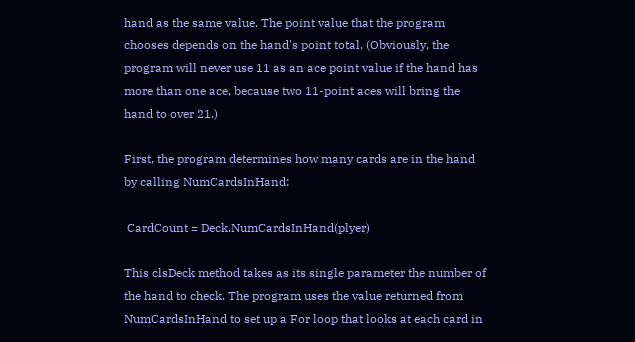hand as the same value. The point value that the program chooses depends on the hand's point total. (Obviously, the program will never use 11 as an ace point value if the hand has more than one ace, because two 11-point aces will bring the hand to over 21.)

First, the program determines how many cards are in the hand by calling NumCardsInHand:

 CardCount = Deck.NumCardsInHand(plyer)

This clsDeck method takes as its single parameter the number of the hand to check. The program uses the value returned from NumCardsInHand to set up a For loop that looks at each card in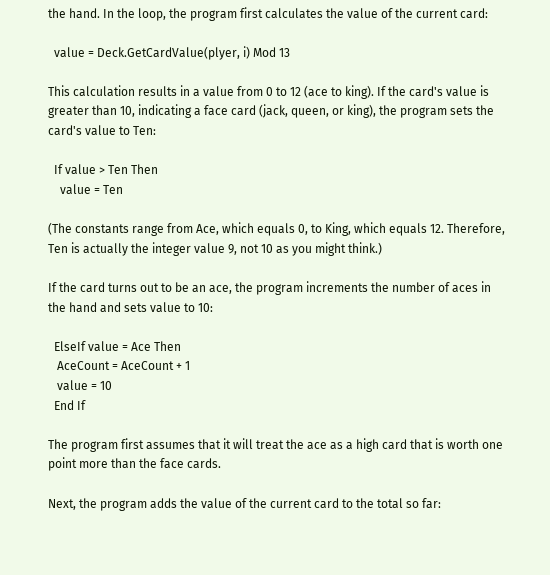the hand. In the loop, the program first calculates the value of the current card:

  value = Deck.GetCardValue(plyer, i) Mod 13

This calculation results in a value from 0 to 12 (ace to king). If the card's value is greater than 10, indicating a face card (jack, queen, or king), the program sets the card's value to Ten:

  If value > Ten Then
    value = Ten

(The constants range from Ace, which equals 0, to King, which equals 12. Therefore, Ten is actually the integer value 9, not 10 as you might think.)

If the card turns out to be an ace, the program increments the number of aces in the hand and sets value to 10:

  ElseIf value = Ace Then
   AceCount = AceCount + 1
   value = 10
  End If

The program first assumes that it will treat the ace as a high card that is worth one point more than the face cards.

Next, the program adds the value of the current card to the total so far: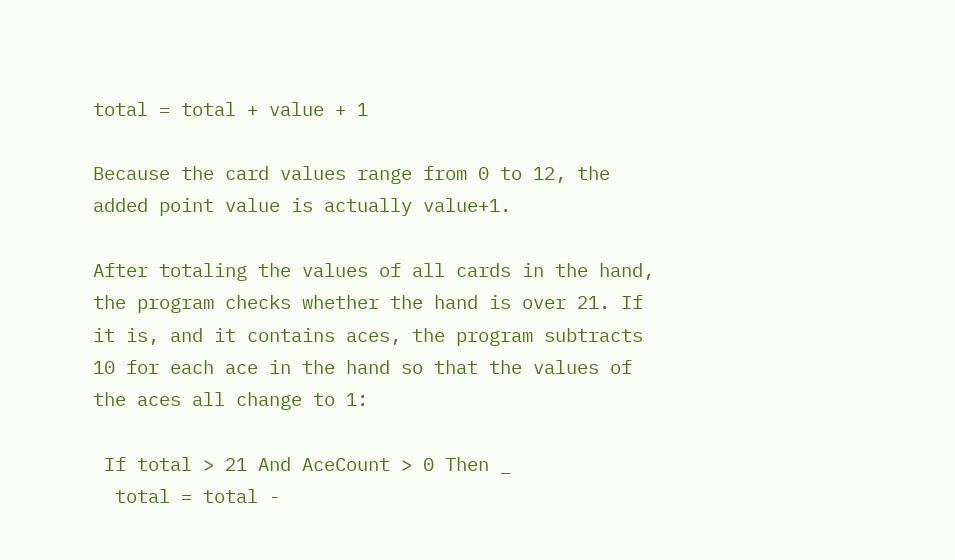total = total + value + 1

Because the card values range from 0 to 12, the added point value is actually value+1.

After totaling the values of all cards in the hand, the program checks whether the hand is over 21. If it is, and it contains aces, the program subtracts 10 for each ace in the hand so that the values of the aces all change to 1:

 If total > 21 And AceCount > 0 Then _
  total = total -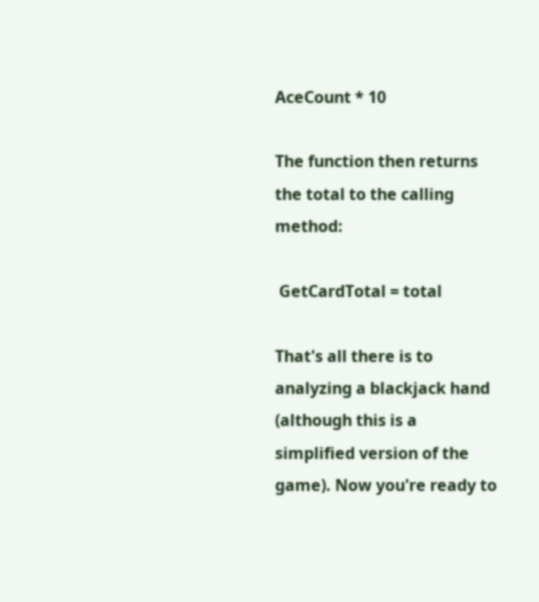AceCount * 10

The function then returns the total to the calling method:

 GetCardTotal = total

That's all there is to analyzing a blackjack hand (although this is a simplified version of the game). Now you're ready to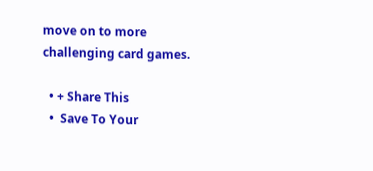move on to more challenging card games.

  • + Share This
  •  Save To Your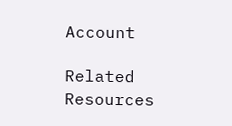Account

Related Resources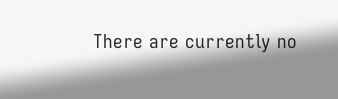There are currently no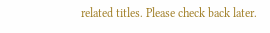related titles. Please check back later.